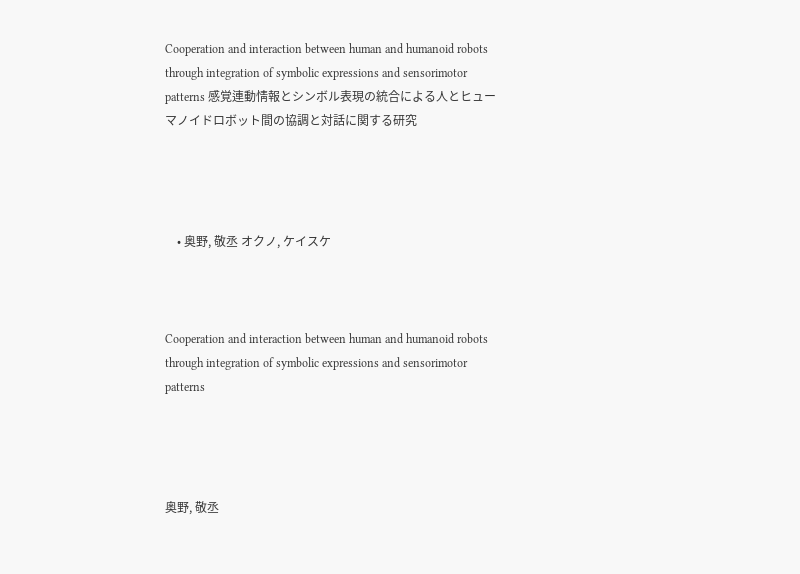Cooperation and interaction between human and humanoid robots through integration of symbolic expressions and sensorimotor patterns 感覚連動情報とシンボル表現の統合による人とヒューマノイドロボット間の協調と対話に関する研究




    • 奥野, 敬丞 オクノ, ケイスケ



Cooperation and interaction between human and humanoid robots through integration of symbolic expressions and sensorimotor patterns




奥野, 敬丞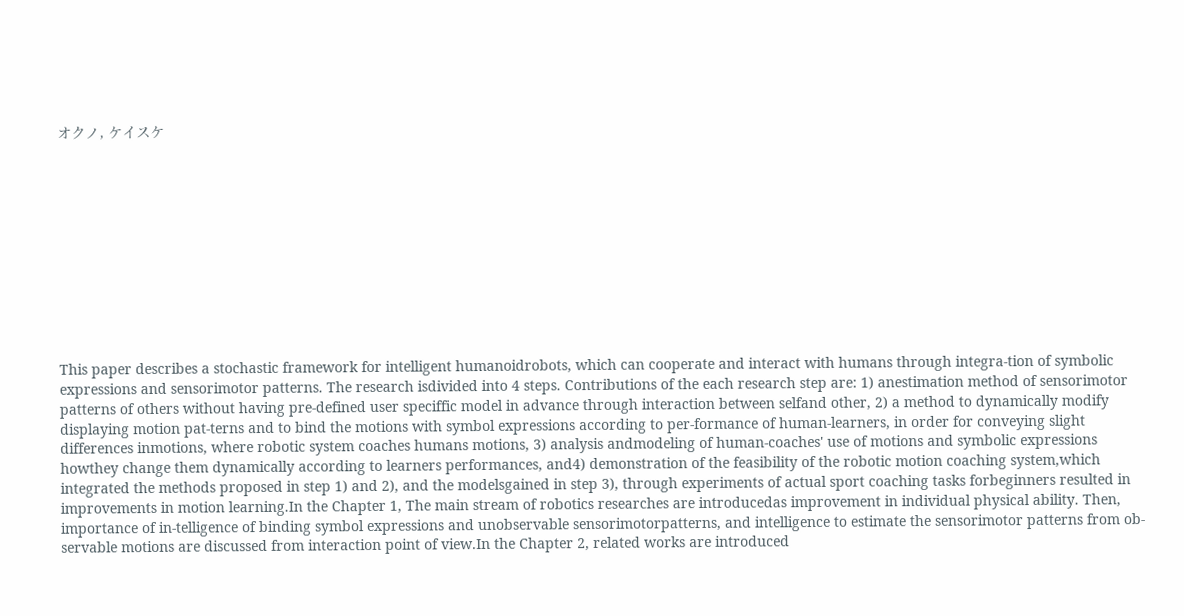オクノ, ケイスケ











This paper describes a stochastic framework for intelligent humanoidrobots, which can cooperate and interact with humans through integra-tion of symbolic expressions and sensorimotor patterns. The research isdivided into 4 steps. Contributions of the each research step are: 1) anestimation method of sensorimotor patterns of others without having pre-defined user speciffic model in advance through interaction between selfand other, 2) a method to dynamically modify displaying motion pat-terns and to bind the motions with symbol expressions according to per-formance of human-learners, in order for conveying slight differences inmotions, where robotic system coaches humans motions, 3) analysis andmodeling of human-coaches' use of motions and symbolic expressions howthey change them dynamically according to learners performances, and4) demonstration of the feasibility of the robotic motion coaching system,which integrated the methods proposed in step 1) and 2), and the modelsgained in step 3), through experiments of actual sport coaching tasks forbeginners resulted in improvements in motion learning.In the Chapter 1, The main stream of robotics researches are introducedas improvement in individual physical ability. Then, importance of in-telligence of binding symbol expressions and unobservable sensorimotorpatterns, and intelligence to estimate the sensorimotor patterns from ob-servable motions are discussed from interaction point of view.In the Chapter 2, related works are introduced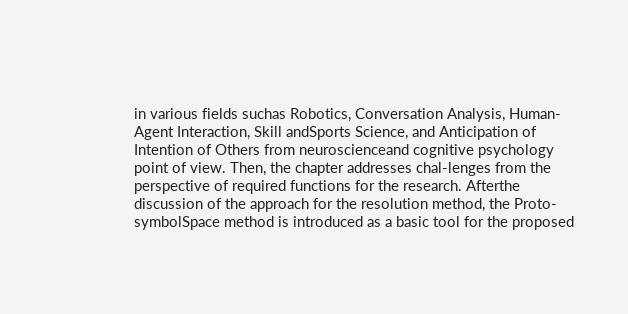in various fields suchas Robotics, Conversation Analysis, Human-Agent Interaction, Skill andSports Science, and Anticipation of Intention of Others from neuroscienceand cognitive psychology point of view. Then, the chapter addresses chal-lenges from the perspective of required functions for the research. Afterthe discussion of the approach for the resolution method, the Proto-symbolSpace method is introduced as a basic tool for the proposed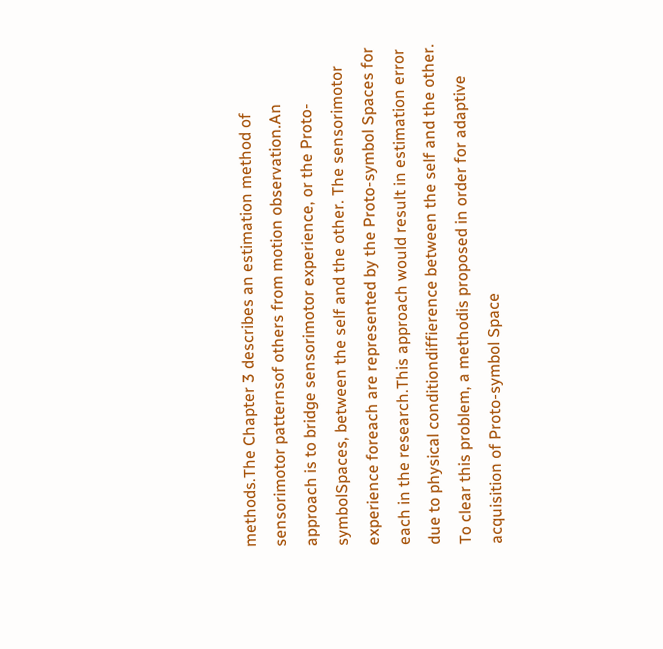methods.The Chapter 3 describes an estimation method of sensorimotor patternsof others from motion observation.An approach is to bridge sensorimotor experience, or the Proto-symbolSpaces, between the self and the other. The sensorimotor experience foreach are represented by the Proto-symbol Spaces for each in the research.This approach would result in estimation error due to physical conditiondiffierence between the self and the other. To clear this problem, a methodis proposed in order for adaptive acquisition of Proto-symbol Space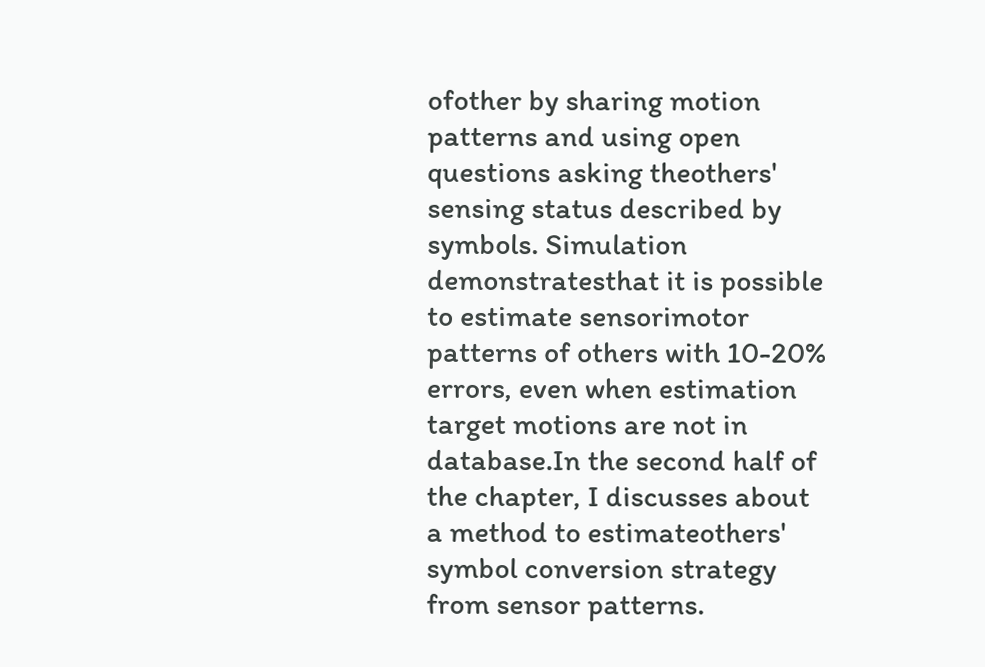ofother by sharing motion patterns and using open questions asking theothers' sensing status described by symbols. Simulation demonstratesthat it is possible to estimate sensorimotor patterns of others with 10-20% errors, even when estimation target motions are not in database.In the second half of the chapter, I discusses about a method to estimateothers' symbol conversion strategy from sensor patterns.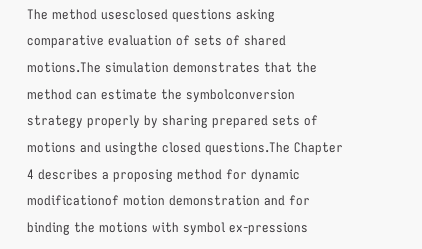The method usesclosed questions asking comparative evaluation of sets of shared motions.The simulation demonstrates that the method can estimate the symbolconversion strategy properly by sharing prepared sets of motions and usingthe closed questions.The Chapter 4 describes a proposing method for dynamic modificationof motion demonstration and for binding the motions with symbol ex-pressions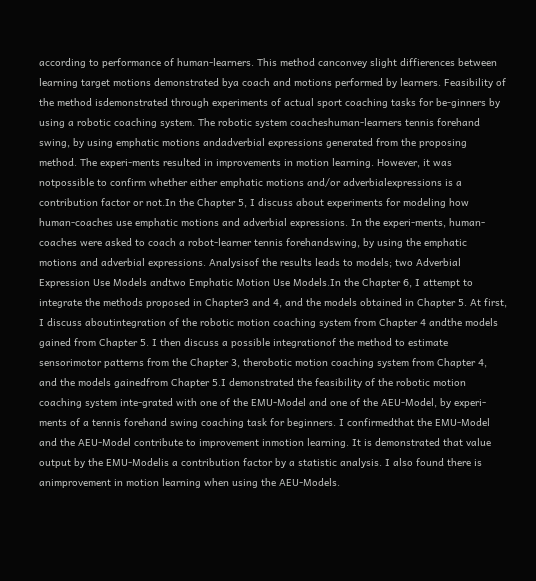according to performance of human-learners. This method canconvey slight diffierences between learning target motions demonstrated bya coach and motions performed by learners. Feasibility of the method isdemonstrated through experiments of actual sport coaching tasks for be-ginners by using a robotic coaching system. The robotic system coacheshuman-learners tennis forehand swing, by using emphatic motions andadverbial expressions generated from the proposing method. The experi-ments resulted in improvements in motion learning. However, it was notpossible to confirm whether either emphatic motions and/or adverbialexpressions is a contribution factor or not.In the Chapter 5, I discuss about experiments for modeling how human-coaches use emphatic motions and adverbial expressions. In the experi-ments, human-coaches were asked to coach a robot-learner tennis forehandswing, by using the emphatic motions and adverbial expressions. Analysisof the results leads to models; two Adverbial Expression Use Models andtwo Emphatic Motion Use Models.In the Chapter 6, I attempt to integrate the methods proposed in Chapter3 and 4, and the models obtained in Chapter 5. At first, I discuss aboutintegration of the robotic motion coaching system from Chapter 4 andthe models gained from Chapter 5. I then discuss a possible integrationof the method to estimate sensorimotor patterns from the Chapter 3, therobotic motion coaching system from Chapter 4, and the models gainedfrom Chapter 5.I demonstrated the feasibility of the robotic motion coaching system inte-grated with one of the EMU-Model and one of the AEU-Model, by experi-ments of a tennis forehand swing coaching task for beginners. I confirmedthat the EMU-Model and the AEU-Model contribute to improvement inmotion learning. It is demonstrated that value output by the EMU-Modelis a contribution factor by a statistic analysis. I also found there is animprovement in motion learning when using the AEU-Models.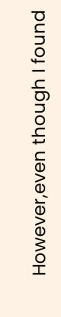However,even though I found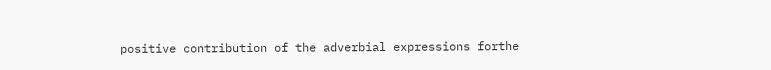positive contribution of the adverbial expressions forthe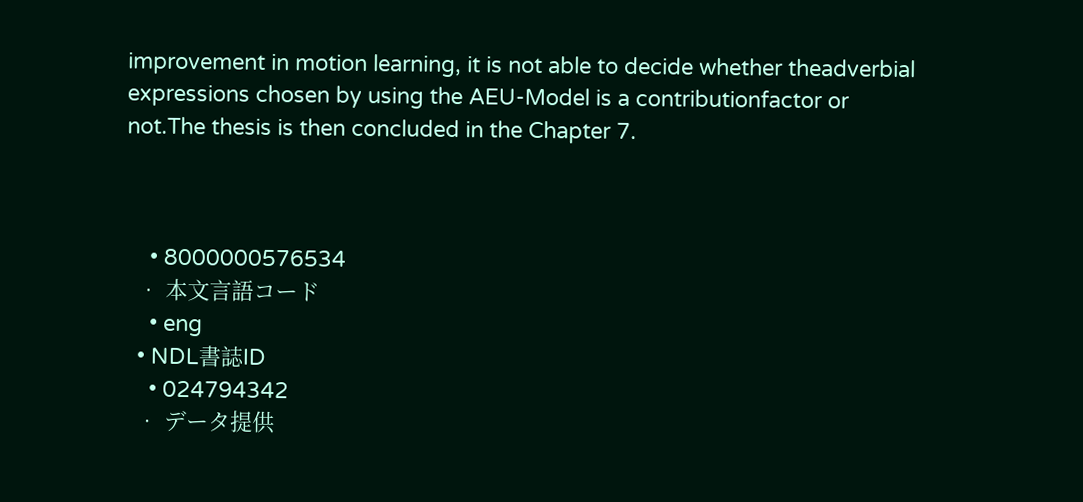improvement in motion learning, it is not able to decide whether theadverbial expressions chosen by using the AEU-Model is a contributionfactor or not.The thesis is then concluded in the Chapter 7.



    • 8000000576534
  • 本文言語コード
    • eng
  • NDL書誌ID
    • 024794342
  • データ提供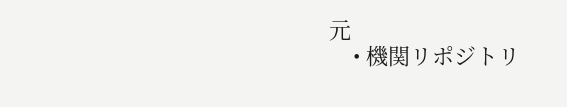元
    • 機関リポジトリ